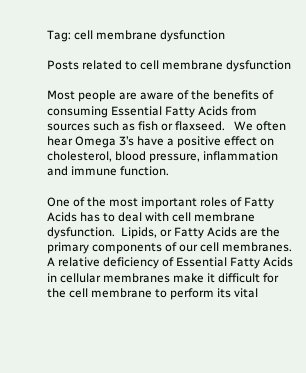Tag: cell membrane dysfunction

Posts related to cell membrane dysfunction

Most people are aware of the benefits of consuming Essential Fatty Acids from sources such as fish or flaxseed.   We often hear Omega 3’s have a positive effect on cholesterol, blood pressure, inflammation and immune function.

One of the most important roles of Fatty Acids has to deal with cell membrane dysfunction.  Lipids, or Fatty Acids are the primary components of our cell membranes.  A relative deficiency of Essential Fatty Acids in cellular membranes make it difficult for the cell membrane to perform its vital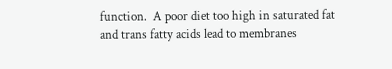function.  A poor diet too high in saturated fat and trans fatty acids lead to membranes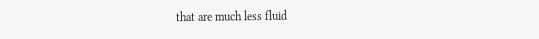that are much less fluid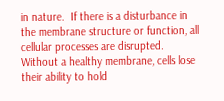in nature.  If there is a disturbance in the membrane structure or function, all cellular processes are disrupted.  Without a healthy membrane, cells lose their ability to hold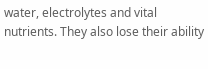water, electrolytes and vital nutrients. They also lose their ability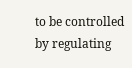to be controlled by regulating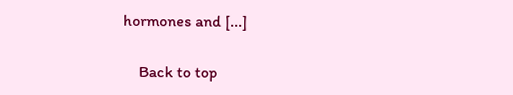hormones and [...]

    Back to top